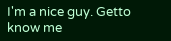I'm a nice guy. Getto know me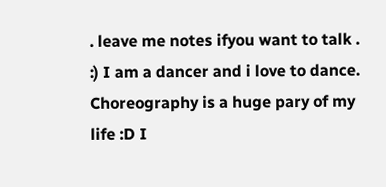. leave me notes ifyou want to talk . :) I am a dancer and i love to dance. Choreography is a huge pary of my life :D I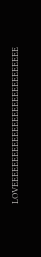LOVEEEEEEEEEEEEEEEEEEEEEEEEEEEE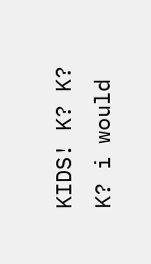KIDS! K? K? K? i would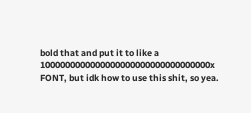bold that and put it to like a 1000000000000000000000000000000000x FONT, but idk how to use this shit, so yea.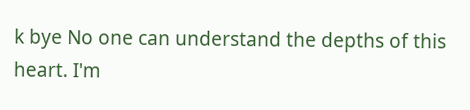k bye No one can understand the depths of this heart. I'm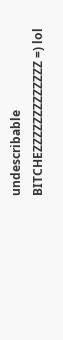undescribable BITCHEZZZZZZZZZZZZZ =) lol